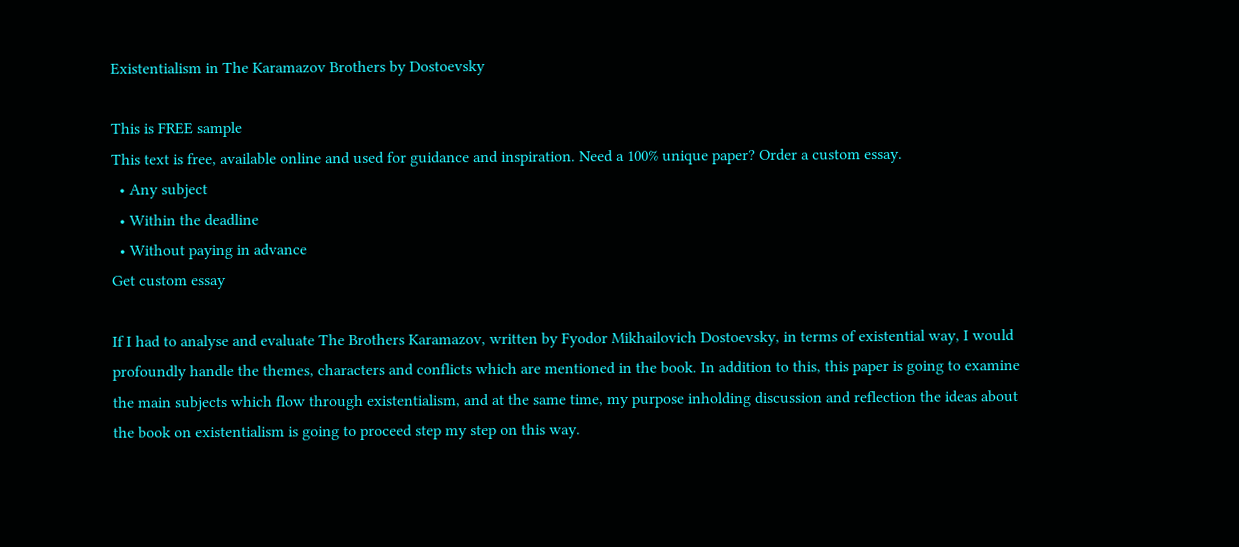Existentialism in The Karamazov Brothers by Dostoevsky

This is FREE sample
This text is free, available online and used for guidance and inspiration. Need a 100% unique paper? Order a custom essay.
  • Any subject
  • Within the deadline
  • Without paying in advance
Get custom essay

If I had to analyse and evaluate The Brothers Karamazov, written by Fyodor Mikhailovich Dostoevsky, in terms of existential way, I would profoundly handle the themes, characters and conflicts which are mentioned in the book. In addition to this, this paper is going to examine the main subjects which flow through existentialism, and at the same time, my purpose inholding discussion and reflection the ideas about the book on existentialism is going to proceed step my step on this way.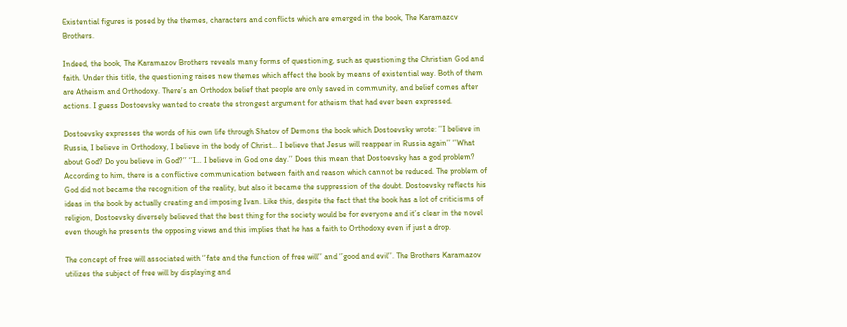Existential figures is posed by the themes, characters and conflicts which are emerged in the book, The Karamazcv Brothers.

Indeed, the book, The Karamazov Brothers reveals many forms of questioning, such as questioning the Christian God and faith. Under this title, the questioning raises new themes which affect the book by means of existential way. Both of them are Atheism and Orthodoxy. There’s an Orthodox belief that people are only saved in community, and belief comes after actions. I guess Dostoevsky wanted to create the strongest argument for atheism that had ever been expressed.

Dostoevsky expresses the words of his own life through Shatov of Demons the book which Dostoevsky wrote: ’’I believe in Russia, I believe in Orthodoxy, I believe in the body of Christ… I believe that Jesus will reappear in Russia again’’ ‘’What about God? Do you believe in God?’’ ‘’I… I believe in God one day.’’ Does this mean that Dostoevsky has a god problem? According to him, there is a conflictive communication between faith and reason which cannot be reduced. The problem of God did not became the recognition of the reality, but also it became the suppression of the doubt. Dostoevsky reflects his ideas in the book by actually creating and imposing Ivan. Like this, despite the fact that the book has a lot of criticisms of religion, Dostoevsky diversely believed that the best thing for the society would be for everyone and it’s clear in the novel even though he presents the opposing views and this implies that he has a faith to Orthodoxy even if just a drop.

The concept of free will associated with ‘’fate and the function of free will’’ and ‘’good and evil’’. The Brothers Karamazov utilizes the subject of free will by displaying and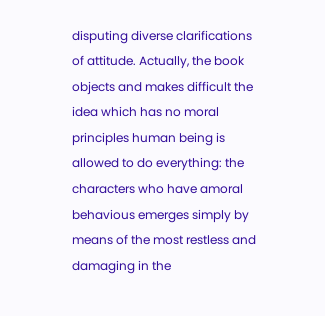disputing diverse clarifications of attitude. Actually, the book objects and makes difficult the idea which has no moral principles human being is allowed to do everything: the characters who have amoral behavious emerges simply by means of the most restless and damaging in the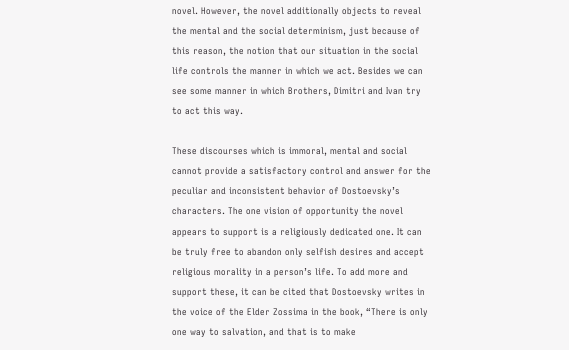novel. However, the novel additionally objects to reveal the mental and the social determinism, just because of this reason, the notion that our situation in the social life controls the manner in which we act. Besides we can see some manner in which Brothers, Dimitri and Ivan try to act this way.

These discourses which is immoral, mental and social cannot provide a satisfactory control and answer for the peculiar and inconsistent behavior of Dostoevsky’s characters. The one vision of opportunity the novel appears to support is a religiously dedicated one. It can be truly free to abandon only selfish desires and accept religious morality in a person’s life. To add more and support these, it can be cited that Dostoevsky writes in the voice of the Elder Zossima in the book, “There is only one way to salvation, and that is to make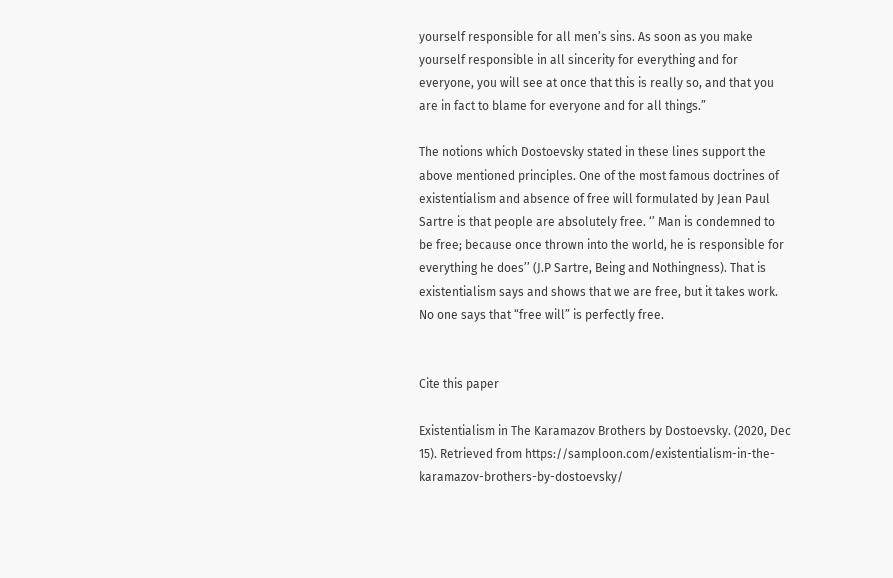yourself responsible for all men’s sins. As soon as you make yourself responsible in all sincerity for everything and for everyone, you will see at once that this is really so, and that you are in fact to blame for everyone and for all things.”

The notions which Dostoevsky stated in these lines support the above mentioned principles. One of the most famous doctrines of existentialism and absence of free will formulated by Jean Paul Sartre is that people are absolutely free. ‘’ Man is condemned to be free; because once thrown into the world, he is responsible for everything he does’’ (J.P Sartre, Being and Nothingness). That is existentialism says and shows that we are free, but it takes work. No one says that “free will” is perfectly free.


Cite this paper

Existentialism in The Karamazov Brothers by Dostoevsky. (2020, Dec 15). Retrieved from https://samploon.com/existentialism-in-the-karamazov-brothers-by-dostoevsky/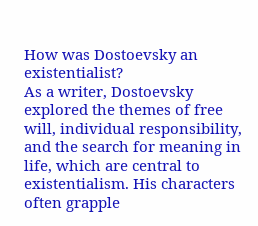How was Dostoevsky an existentialist?
As a writer, Dostoevsky explored the themes of free will, individual responsibility, and the search for meaning in life, which are central to existentialism. His characters often grapple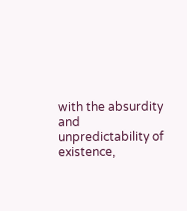with the absurdity and unpredictability of existence,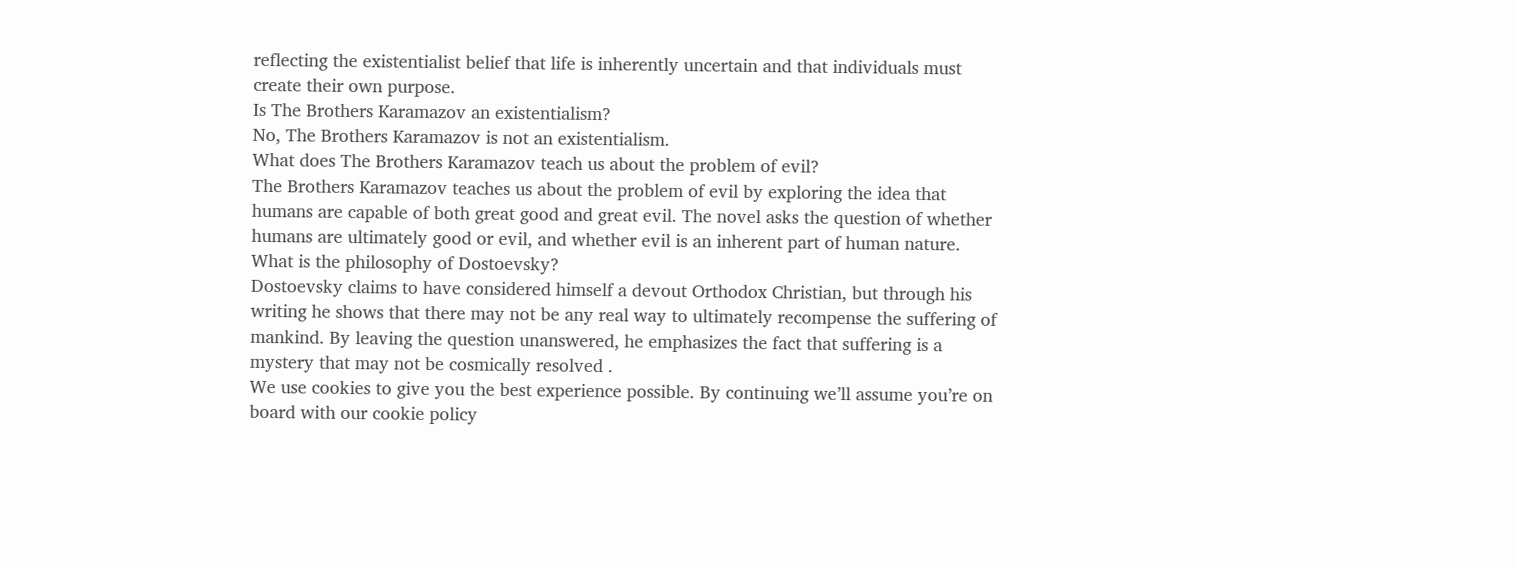reflecting the existentialist belief that life is inherently uncertain and that individuals must create their own purpose.
Is The Brothers Karamazov an existentialism?
No, The Brothers Karamazov is not an existentialism.
What does The Brothers Karamazov teach us about the problem of evil?
The Brothers Karamazov teaches us about the problem of evil by exploring the idea that humans are capable of both great good and great evil. The novel asks the question of whether humans are ultimately good or evil, and whether evil is an inherent part of human nature.
What is the philosophy of Dostoevsky?
Dostoevsky claims to have considered himself a devout Orthodox Christian, but through his writing he shows that there may not be any real way to ultimately recompense the suffering of mankind. By leaving the question unanswered, he emphasizes the fact that suffering is a mystery that may not be cosmically resolved .
We use cookies to give you the best experience possible. By continuing we’ll assume you’re on board with our cookie policy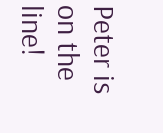Peter is on the line!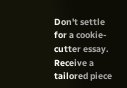Don't settle for a cookie-cutter essay. Receive a tailored piece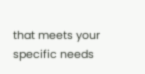that meets your specific needs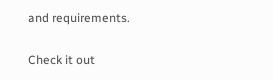and requirements.

Check it out